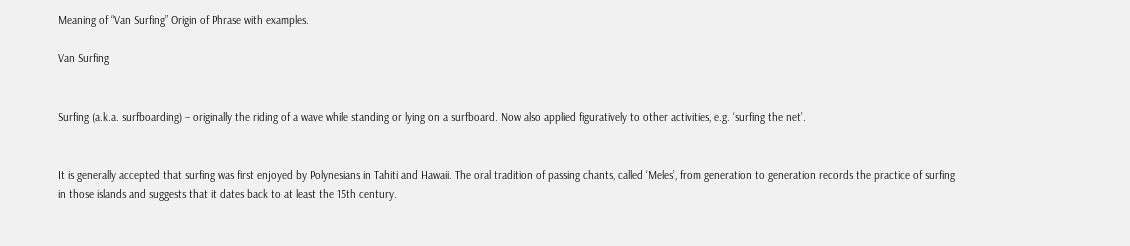Meaning of “Van Surfing” Origin of Phrase with examples.

Van Surfing


Surfing (a.k.a. surfboarding) – originally the riding of a wave while standing or lying on a surfboard. Now also applied figuratively to other activities, e.g. ‘surfing the net’.


It is generally accepted that surfing was first enjoyed by Polynesians in Tahiti and Hawaii. The oral tradition of passing chants, called ‘Meles’, from generation to generation records the practice of surfing in those islands and suggests that it dates back to at least the 15th century.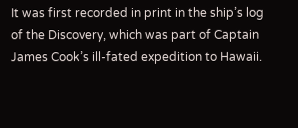It was first recorded in print in the ship’s log of the Discovery, which was part of Captain James Cook’s ill-fated expedition to Hawaii.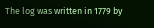The log was written in 1779 by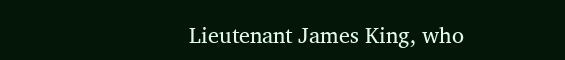Lieutenant James King, who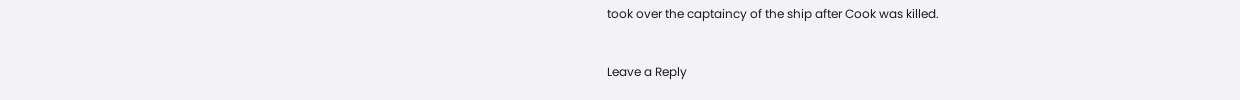took over the captaincy of the ship after Cook was killed.


Leave a Reply